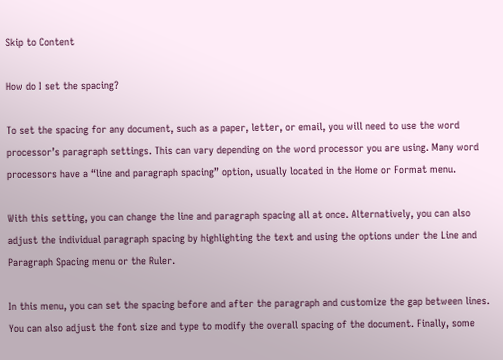Skip to Content

How do I set the spacing?

To set the spacing for any document, such as a paper, letter, or email, you will need to use the word processor’s paragraph settings. This can vary depending on the word processor you are using. Many word processors have a “line and paragraph spacing” option, usually located in the Home or Format menu.

With this setting, you can change the line and paragraph spacing all at once. Alternatively, you can also adjust the individual paragraph spacing by highlighting the text and using the options under the Line and Paragraph Spacing menu or the Ruler.

In this menu, you can set the spacing before and after the paragraph and customize the gap between lines. You can also adjust the font size and type to modify the overall spacing of the document. Finally, some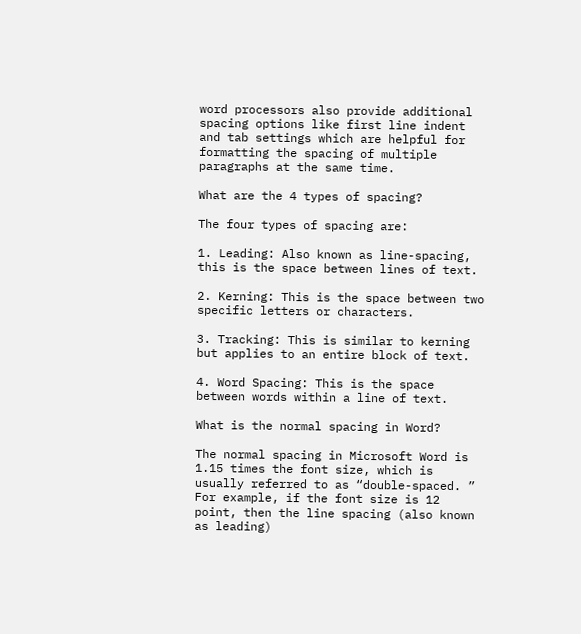word processors also provide additional spacing options like first line indent and tab settings which are helpful for formatting the spacing of multiple paragraphs at the same time.

What are the 4 types of spacing?

The four types of spacing are:

1. Leading: Also known as line-spacing, this is the space between lines of text.

2. Kerning: This is the space between two specific letters or characters.

3. Tracking: This is similar to kerning but applies to an entire block of text.

4. Word Spacing: This is the space between words within a line of text.

What is the normal spacing in Word?

The normal spacing in Microsoft Word is 1.15 times the font size, which is usually referred to as “double-spaced. ” For example, if the font size is 12 point, then the line spacing (also known as leading)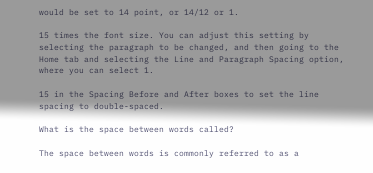would be set to 14 point, or 14/12 or 1.

15 times the font size. You can adjust this setting by selecting the paragraph to be changed, and then going to the Home tab and selecting the Line and Paragraph Spacing option, where you can select 1.

15 in the Spacing Before and After boxes to set the line spacing to double-spaced.

What is the space between words called?

The space between words is commonly referred to as a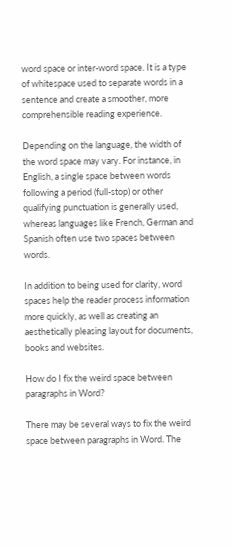word space or inter-word space. It is a type of whitespace used to separate words in a sentence and create a smoother, more comprehensible reading experience.

Depending on the language, the width of the word space may vary. For instance, in English, a single space between words following a period (full-stop) or other qualifying punctuation is generally used, whereas languages like French, German and Spanish often use two spaces between words.

In addition to being used for clarity, word spaces help the reader process information more quickly, as well as creating an aesthetically pleasing layout for documents, books and websites.

How do I fix the weird space between paragraphs in Word?

There may be several ways to fix the weird space between paragraphs in Word. The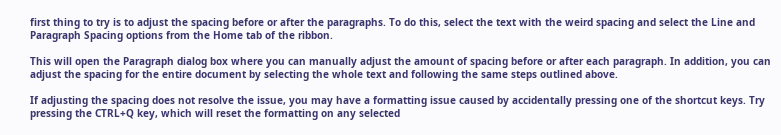first thing to try is to adjust the spacing before or after the paragraphs. To do this, select the text with the weird spacing and select the Line and Paragraph Spacing options from the Home tab of the ribbon.

This will open the Paragraph dialog box where you can manually adjust the amount of spacing before or after each paragraph. In addition, you can adjust the spacing for the entire document by selecting the whole text and following the same steps outlined above.

If adjusting the spacing does not resolve the issue, you may have a formatting issue caused by accidentally pressing one of the shortcut keys. Try pressing the CTRL+Q key, which will reset the formatting on any selected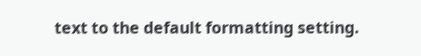text to the default formatting setting.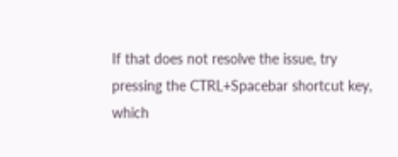If that does not resolve the issue, try pressing the CTRL+Spacebar shortcut key, which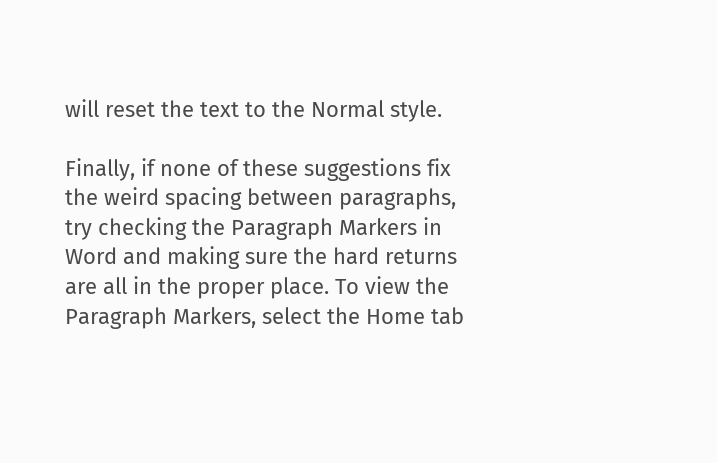will reset the text to the Normal style.

Finally, if none of these suggestions fix the weird spacing between paragraphs, try checking the Paragraph Markers in Word and making sure the hard returns are all in the proper place. To view the Paragraph Markers, select the Home tab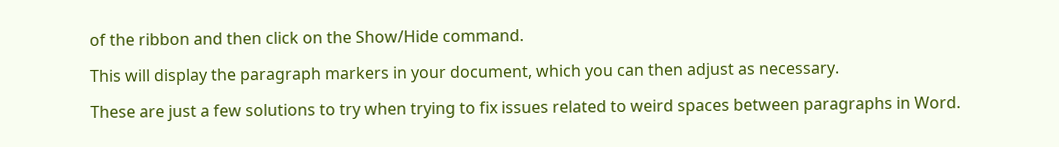of the ribbon and then click on the Show/Hide command.

This will display the paragraph markers in your document, which you can then adjust as necessary.

These are just a few solutions to try when trying to fix issues related to weird spaces between paragraphs in Word.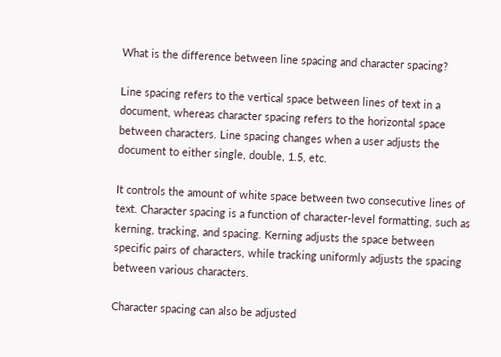What is the difference between line spacing and character spacing?

Line spacing refers to the vertical space between lines of text in a document, whereas character spacing refers to the horizontal space between characters. Line spacing changes when a user adjusts the document to either single, double, 1.5, etc.

It controls the amount of white space between two consecutive lines of text. Character spacing is a function of character-level formatting, such as kerning, tracking, and spacing. Kerning adjusts the space between specific pairs of characters, while tracking uniformly adjusts the spacing between various characters.

Character spacing can also be adjusted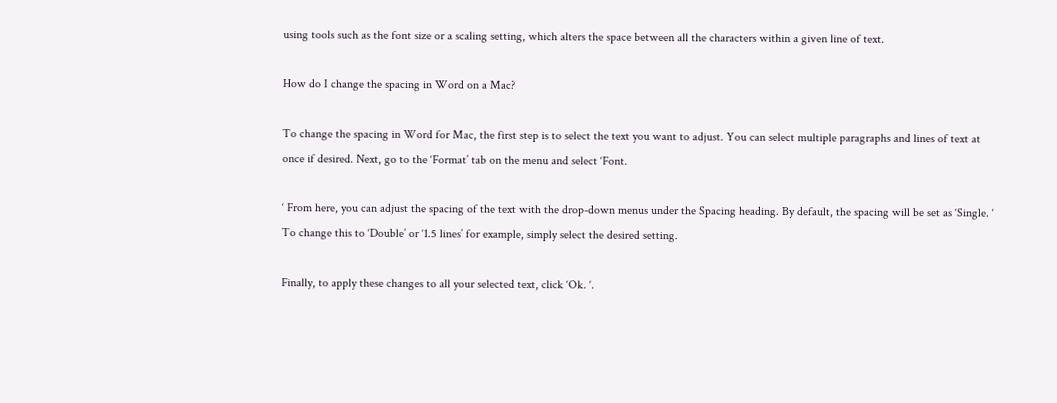using tools such as the font size or a scaling setting, which alters the space between all the characters within a given line of text.

How do I change the spacing in Word on a Mac?

To change the spacing in Word for Mac, the first step is to select the text you want to adjust. You can select multiple paragraphs and lines of text at once if desired. Next, go to the ‘Format’ tab on the menu and select ‘Font.

‘ From here, you can adjust the spacing of the text with the drop-down menus under the Spacing heading. By default, the spacing will be set as ‘Single. ‘ To change this to ‘Double’ or ‘1.5 lines’ for example, simply select the desired setting.

Finally, to apply these changes to all your selected text, click ‘Ok. ‘.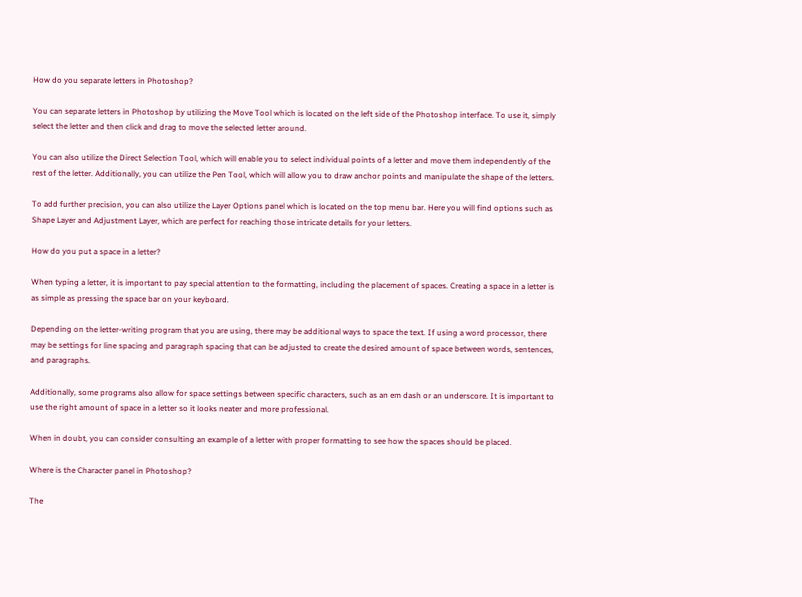How do you separate letters in Photoshop?

You can separate letters in Photoshop by utilizing the Move Tool which is located on the left side of the Photoshop interface. To use it, simply select the letter and then click and drag to move the selected letter around.

You can also utilize the Direct Selection Tool, which will enable you to select individual points of a letter and move them independently of the rest of the letter. Additionally, you can utilize the Pen Tool, which will allow you to draw anchor points and manipulate the shape of the letters.

To add further precision, you can also utilize the Layer Options panel which is located on the top menu bar. Here you will find options such as Shape Layer and Adjustment Layer, which are perfect for reaching those intricate details for your letters.

How do you put a space in a letter?

When typing a letter, it is important to pay special attention to the formatting, including the placement of spaces. Creating a space in a letter is as simple as pressing the space bar on your keyboard.

Depending on the letter-writing program that you are using, there may be additional ways to space the text. If using a word processor, there may be settings for line spacing and paragraph spacing that can be adjusted to create the desired amount of space between words, sentences, and paragraphs.

Additionally, some programs also allow for space settings between specific characters, such as an em dash or an underscore. It is important to use the right amount of space in a letter so it looks neater and more professional.

When in doubt, you can consider consulting an example of a letter with proper formatting to see how the spaces should be placed.

Where is the Character panel in Photoshop?

The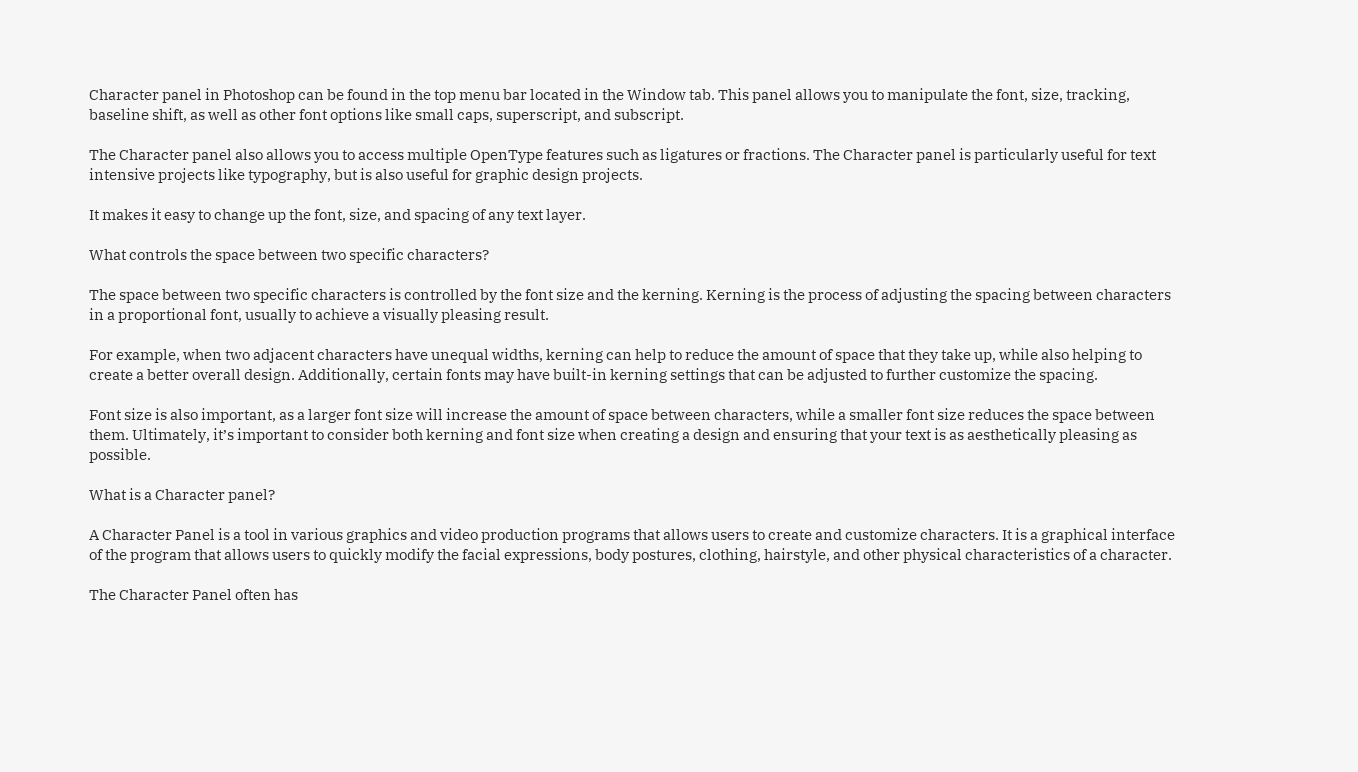Character panel in Photoshop can be found in the top menu bar located in the Window tab. This panel allows you to manipulate the font, size, tracking, baseline shift, as well as other font options like small caps, superscript, and subscript.

The Character panel also allows you to access multiple OpenType features such as ligatures or fractions. The Character panel is particularly useful for text intensive projects like typography, but is also useful for graphic design projects.

It makes it easy to change up the font, size, and spacing of any text layer.

What controls the space between two specific characters?

The space between two specific characters is controlled by the font size and the kerning. Kerning is the process of adjusting the spacing between characters in a proportional font, usually to achieve a visually pleasing result.

For example, when two adjacent characters have unequal widths, kerning can help to reduce the amount of space that they take up, while also helping to create a better overall design. Additionally, certain fonts may have built-in kerning settings that can be adjusted to further customize the spacing.

Font size is also important, as a larger font size will increase the amount of space between characters, while a smaller font size reduces the space between them. Ultimately, it’s important to consider both kerning and font size when creating a design and ensuring that your text is as aesthetically pleasing as possible.

What is a Character panel?

A Character Panel is a tool in various graphics and video production programs that allows users to create and customize characters. It is a graphical interface of the program that allows users to quickly modify the facial expressions, body postures, clothing, hairstyle, and other physical characteristics of a character.

The Character Panel often has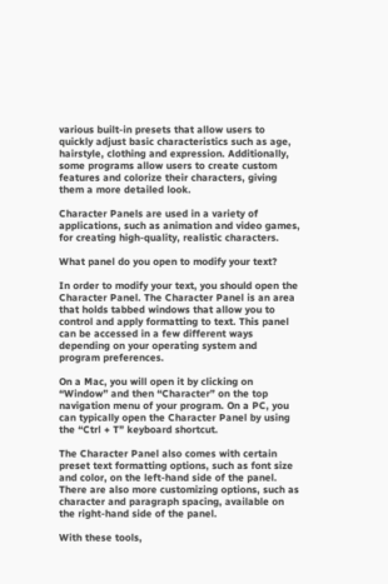various built-in presets that allow users to quickly adjust basic characteristics such as age, hairstyle, clothing and expression. Additionally, some programs allow users to create custom features and colorize their characters, giving them a more detailed look.

Character Panels are used in a variety of applications, such as animation and video games, for creating high-quality, realistic characters.

What panel do you open to modify your text?

In order to modify your text, you should open the Character Panel. The Character Panel is an area that holds tabbed windows that allow you to control and apply formatting to text. This panel can be accessed in a few different ways depending on your operating system and program preferences.

On a Mac, you will open it by clicking on “Window” and then “Character” on the top navigation menu of your program. On a PC, you can typically open the Character Panel by using the “Ctrl + T” keyboard shortcut.

The Character Panel also comes with certain preset text formatting options, such as font size and color, on the left-hand side of the panel. There are also more customizing options, such as character and paragraph spacing, available on the right-hand side of the panel.

With these tools,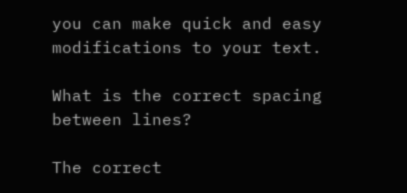you can make quick and easy modifications to your text.

What is the correct spacing between lines?

The correct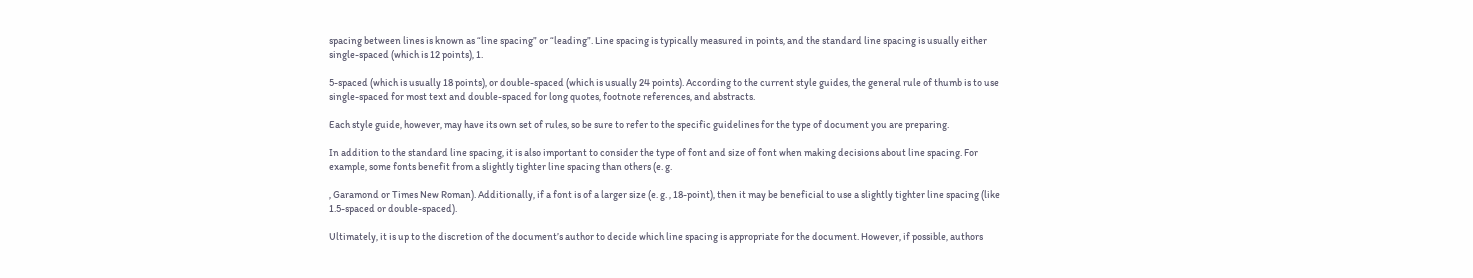spacing between lines is known as “line spacing” or “leading”. Line spacing is typically measured in points, and the standard line spacing is usually either single-spaced (which is 12 points), 1.

5-spaced (which is usually 18 points), or double-spaced (which is usually 24 points). According to the current style guides, the general rule of thumb is to use single-spaced for most text and double-spaced for long quotes, footnote references, and abstracts.

Each style guide, however, may have its own set of rules, so be sure to refer to the specific guidelines for the type of document you are preparing.

In addition to the standard line spacing, it is also important to consider the type of font and size of font when making decisions about line spacing. For example, some fonts benefit from a slightly tighter line spacing than others (e. g.

, Garamond or Times New Roman). Additionally, if a font is of a larger size (e. g. , 18-point), then it may be beneficial to use a slightly tighter line spacing (like 1.5-spaced or double-spaced).

Ultimately, it is up to the discretion of the document’s author to decide which line spacing is appropriate for the document. However, if possible, authors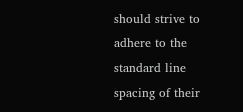should strive to adhere to the standard line spacing of their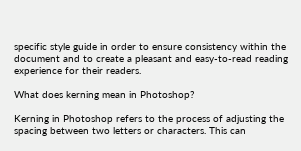specific style guide in order to ensure consistency within the document and to create a pleasant and easy-to-read reading experience for their readers.

What does kerning mean in Photoshop?

Kerning in Photoshop refers to the process of adjusting the spacing between two letters or characters. This can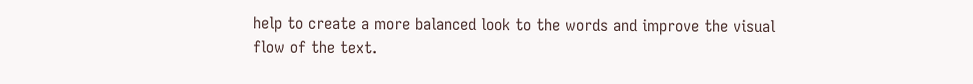help to create a more balanced look to the words and improve the visual flow of the text.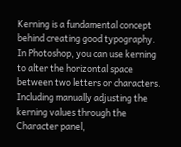Kerning is a fundamental concept behind creating good typography. In Photoshop, you can use kerning to alter the horizontal space between two letters or characters. Including manually adjusting the kerning values through the Character panel,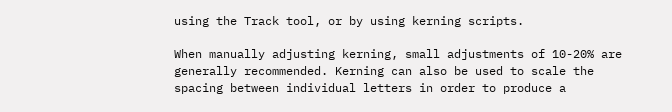using the Track tool, or by using kerning scripts.

When manually adjusting kerning, small adjustments of 10-20% are generally recommended. Kerning can also be used to scale the spacing between individual letters in order to produce a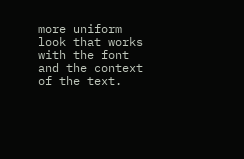more uniform look that works with the font and the context of the text.